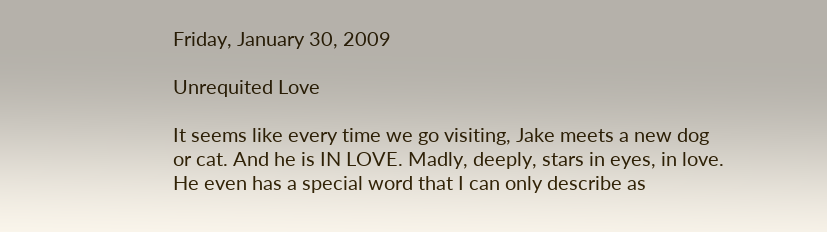Friday, January 30, 2009

Unrequited Love

It seems like every time we go visiting, Jake meets a new dog or cat. And he is IN LOVE. Madly, deeply, stars in eyes, in love. He even has a special word that I can only describe as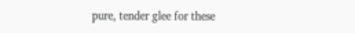pure, tender glee for these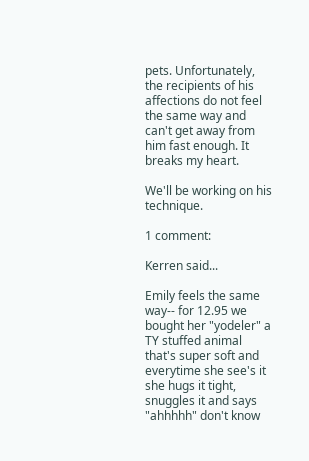pets. Unfortunately, the recipients of his affections do not feel the same way and can't get away from him fast enough. It breaks my heart.

We'll be working on his technique.

1 comment:

Kerren said...

Emily feels the same way-- for 12.95 we bought her "yodeler" a TY stuffed animal that's super soft and everytime she see's it she hugs it tight, snuggles it and says "ahhhhh" don't know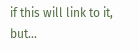if this will link to it, but...